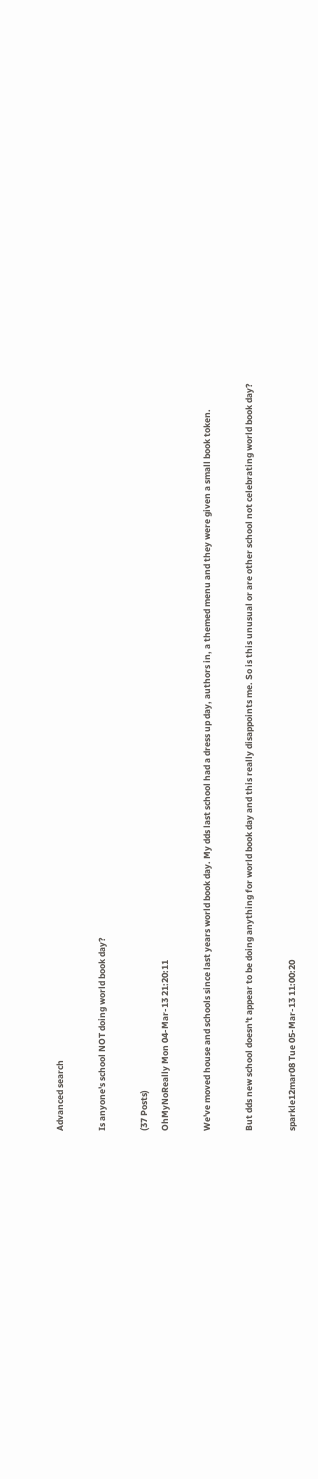Advanced search

Is anyone's school NOT doing world book day?

(37 Posts)
OhMyNoReally Mon 04-Mar-13 21:20:11

We've moved house and schools since last years world book day. My dds last school had a dress up day, authors in, a themed menu and they were given a small book token.

But dds new school doesn't appear to be doing anything for world book day and this really disappoints me. So is this unusual or are other school not celebrating world book day?

sparkle12mar08 Tue 05-Mar-13 11:00:20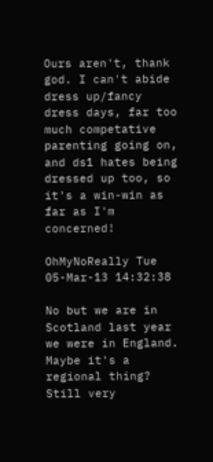Ours aren't, thank god. I can't abide dress up/fancy dress days, far too much competative parenting going on, and ds1 hates being dressed up too, so it's a win-win as far as I'm concerned!

OhMyNoReally Tue 05-Mar-13 14:32:38

No but we are in Scotland last year we were in England. Maybe it's a regional thing? Still very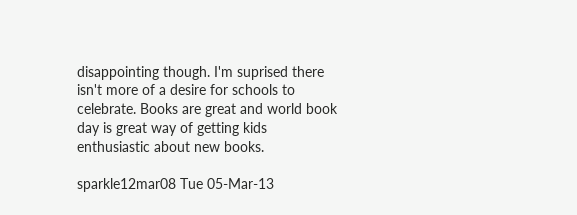disappointing though. I'm suprised there isn't more of a desire for schools to celebrate. Books are great and world book day is great way of getting kids enthusiastic about new books.

sparkle12mar08 Tue 05-Mar-13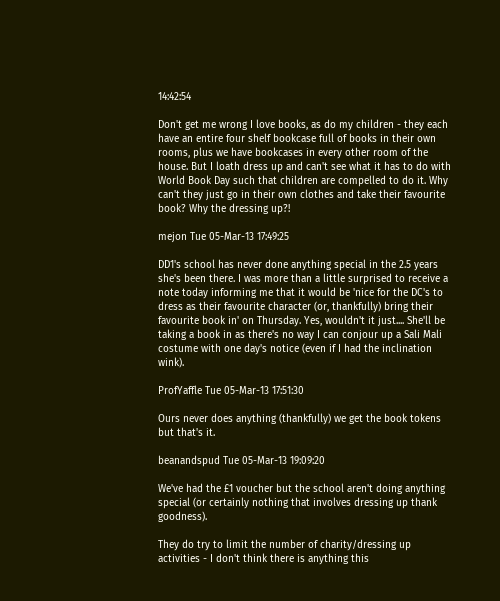14:42:54

Don't get me wrong I love books, as do my children - they each have an entire four shelf bookcase full of books in their own rooms, plus we have bookcases in every other room of the house. But I loath dress up and can't see what it has to do with World Book Day such that children are compelled to do it. Why can't they just go in their own clothes and take their favourite book? Why the dressing up?!

mejon Tue 05-Mar-13 17:49:25

DD1's school has never done anything special in the 2.5 years she's been there. I was more than a little surprised to receive a note today informing me that it would be 'nice for the DC's to dress as their favourite character (or, thankfully) bring their favourite book in' on Thursday. Yes, wouldn't it just.... She'll be taking a book in as there's no way I can conjour up a Sali Mali costume with one day's notice (even if I had the inclination wink).

ProfYaffle Tue 05-Mar-13 17:51:30

Ours never does anything (thankfully) we get the book tokens but that's it.

beanandspud Tue 05-Mar-13 19:09:20

We've had the £1 voucher but the school aren't doing anything special (or certainly nothing that involves dressing up thank goodness).

They do try to limit the number of charity/dressing up activities - I don't think there is anything this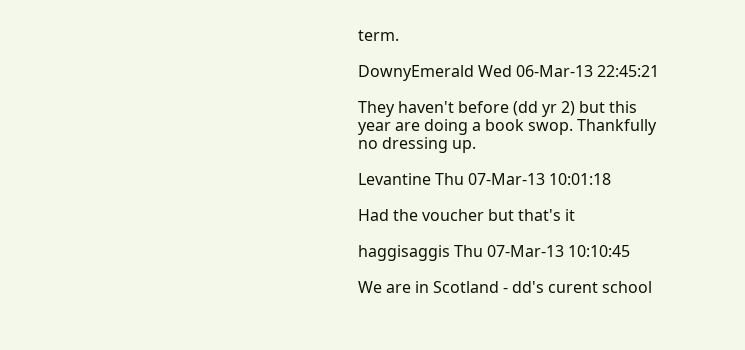term.

DownyEmerald Wed 06-Mar-13 22:45:21

They haven't before (dd yr 2) but this year are doing a book swop. Thankfully no dressing up.

Levantine Thu 07-Mar-13 10:01:18

Had the voucher but that's it

haggisaggis Thu 07-Mar-13 10:10:45

We are in Scotland - dd's curent school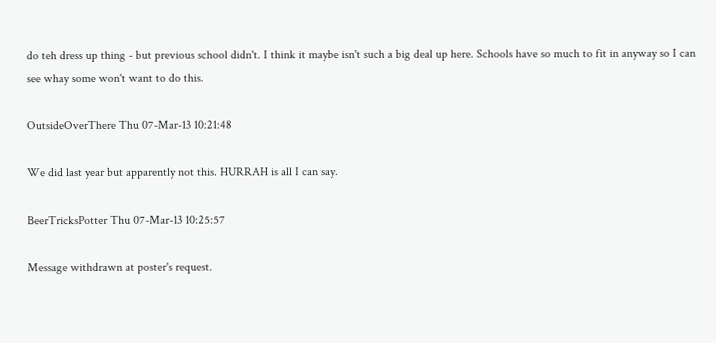do teh dress up thing - but previous school didn't. I think it maybe isn't such a big deal up here. Schools have so much to fit in anyway so I can see whay some won't want to do this.

OutsideOverThere Thu 07-Mar-13 10:21:48

We did last year but apparently not this. HURRAH is all I can say.

BeerTricksPotter Thu 07-Mar-13 10:25:57

Message withdrawn at poster's request.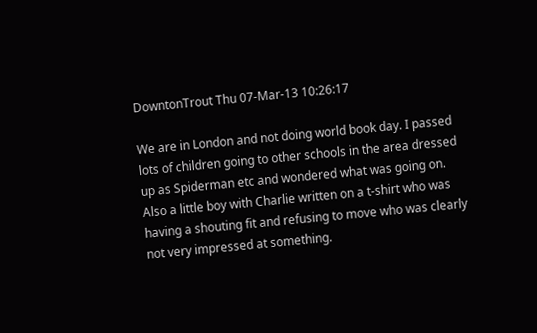DowntonTrout Thu 07-Mar-13 10:26:17

We are in London and not doing world book day. I passed lots of children going to other schools in the area dressed up as Spiderman etc and wondered what was going on. Also a little boy with Charlie written on a t-shirt who was having a shouting fit and refusing to move who was clearly not very impressed at something.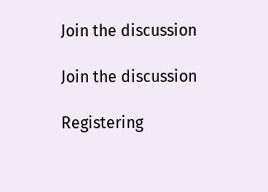Join the discussion

Join the discussion

Registering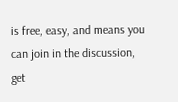is free, easy, and means you can join in the discussion, get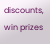discounts, win prizes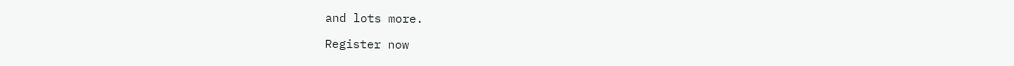and lots more.

Register now